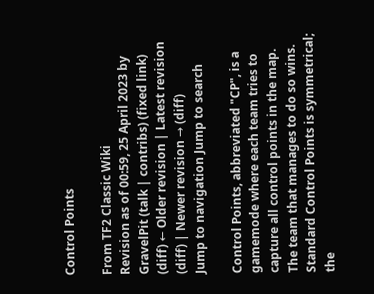Control Points

From TF2 Classic Wiki
Revision as of 00:59, 25 April 2023 by GravelPit (talk | contribs) (fixed link)
(diff) ← Older revision | Latest revision (diff) | Newer revision → (diff)
Jump to navigation Jump to search

Control Points, abbreviated "CP", is a gamemode where each team tries to capture all control points in the map. The team that manages to do so wins. Standard Control Points is symmetrical; the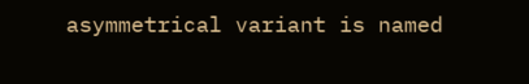asymmetrical variant is named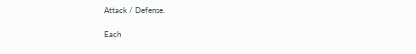Attack / Defense.

Each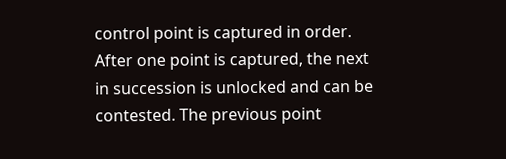control point is captured in order. After one point is captured, the next in succession is unlocked and can be contested. The previous point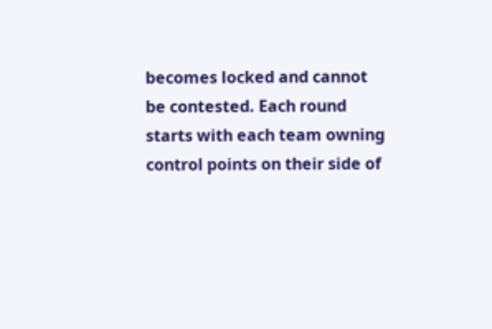becomes locked and cannot be contested. Each round starts with each team owning control points on their side of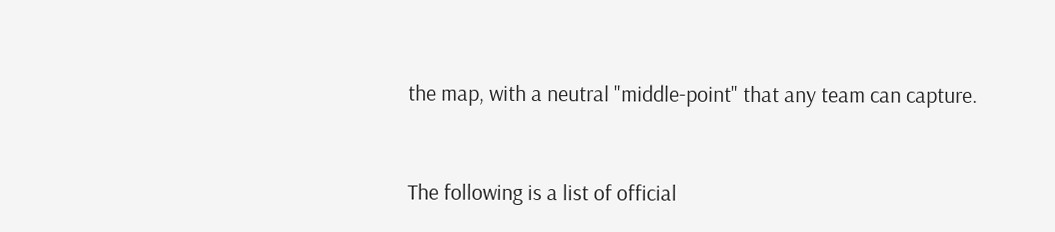the map, with a neutral "middle-point" that any team can capture.


The following is a list of official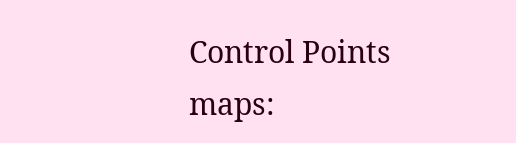Control Points maps: